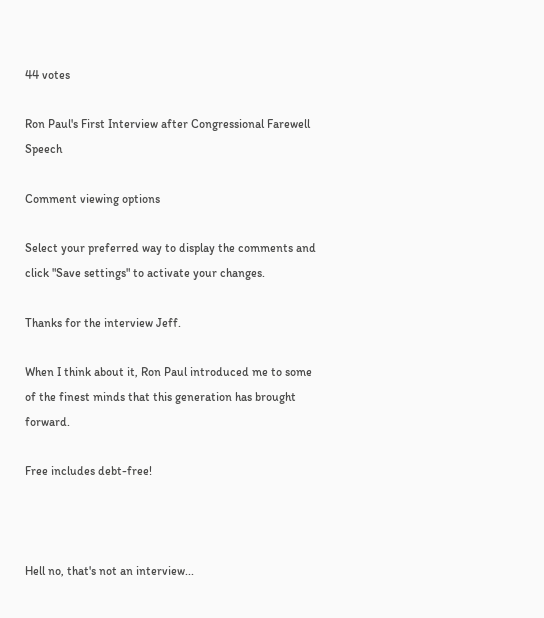44 votes

Ron Paul's First Interview after Congressional Farewell Speech

Comment viewing options

Select your preferred way to display the comments and click "Save settings" to activate your changes.

Thanks for the interview Jeff.

When I think about it, Ron Paul introduced me to some of the finest minds that this generation has brought forward.

Free includes debt-free!



Hell no, that's not an interview...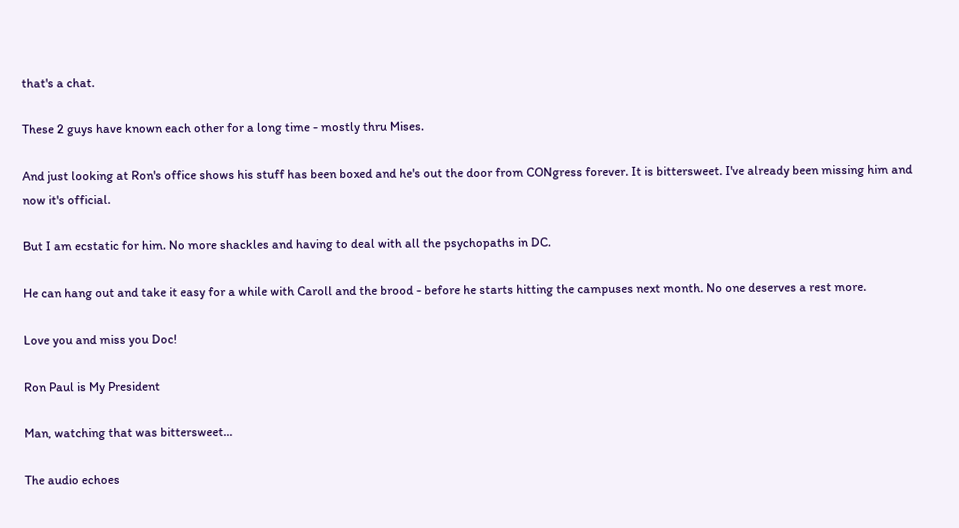that's a chat.

These 2 guys have known each other for a long time - mostly thru Mises.

And just looking at Ron's office shows his stuff has been boxed and he's out the door from CONgress forever. It is bittersweet. I've already been missing him and now it's official.

But I am ecstatic for him. No more shackles and having to deal with all the psychopaths in DC.

He can hang out and take it easy for a while with Caroll and the brood - before he starts hitting the campuses next month. No one deserves a rest more.

Love you and miss you Doc!

Ron Paul is My President

Man, watching that was bittersweet...

The audio echoes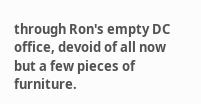through Ron's empty DC office, devoid of all now but a few pieces of furniture.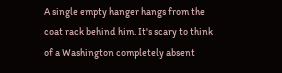A single empty hanger hangs from the coat rack behind him. It's scary to think of a Washington completely absent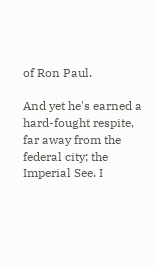of Ron Paul.

And yet he's earned a hard-fought respite, far away from the federal city; the Imperial See. I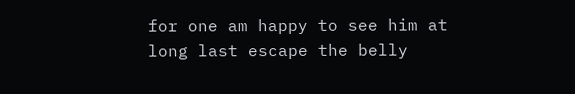for one am happy to see him at long last escape the belly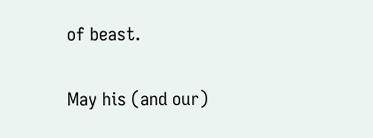of beast.

May his (and our)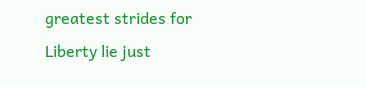greatest strides for Liberty lie just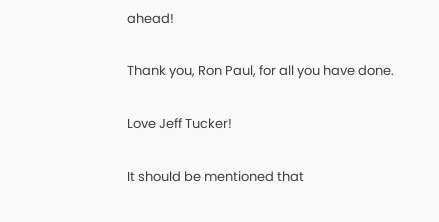ahead!

Thank you, Ron Paul, for all you have done.

Love Jeff Tucker!

It should be mentioned that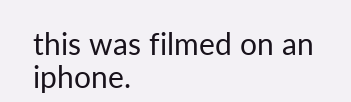this was filmed on an iphone.